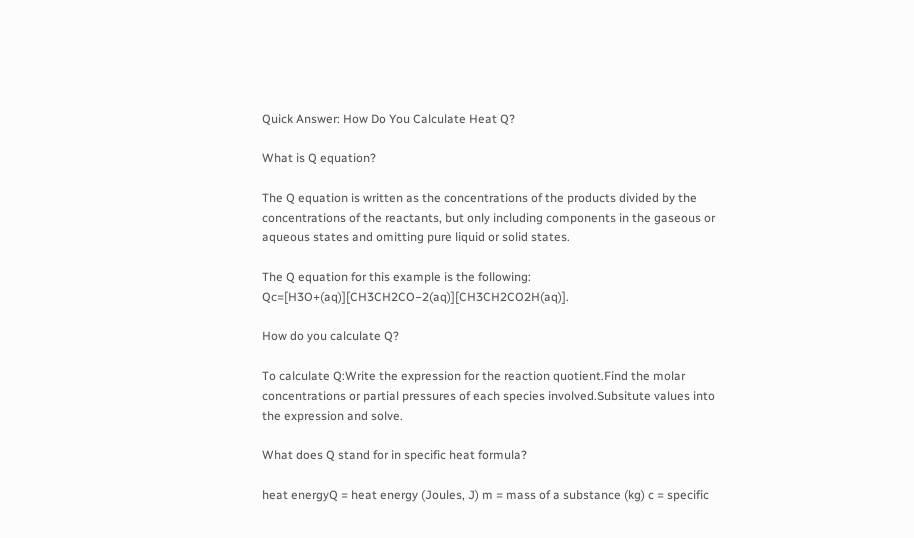Quick Answer: How Do You Calculate Heat Q?

What is Q equation?

The Q equation is written as the concentrations of the products divided by the concentrations of the reactants, but only including components in the gaseous or aqueous states and omitting pure liquid or solid states.

The Q equation for this example is the following: Qc=[H3O+(aq)][CH3CH2CO−2(aq)][CH3CH2CO2H(aq)].

How do you calculate Q?

To calculate Q:Write the expression for the reaction quotient.Find the molar concentrations or partial pressures of each species involved.Subsitute values into the expression and solve.

What does Q stand for in specific heat formula?

heat energyQ = heat energy (Joules, J) m = mass of a substance (kg) c = specific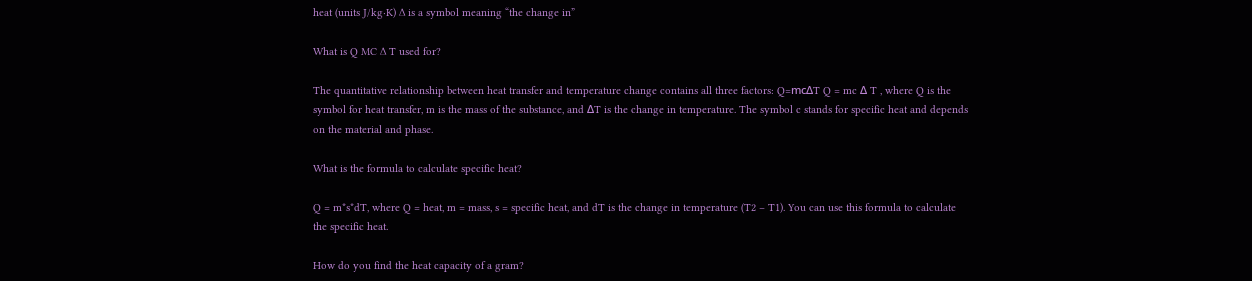heat (units J/kg∙K) ∆ is a symbol meaning “the change in”

What is Q MC ∆ T used for?

The quantitative relationship between heat transfer and temperature change contains all three factors: Q=mcΔT Q = mc Δ T , where Q is the symbol for heat transfer, m is the mass of the substance, and ΔT is the change in temperature. The symbol c stands for specific heat and depends on the material and phase.

What is the formula to calculate specific heat?

Q = m*s*dT, where Q = heat, m = mass, s = specific heat, and dT is the change in temperature (T2 – T1). You can use this formula to calculate the specific heat.

How do you find the heat capacity of a gram?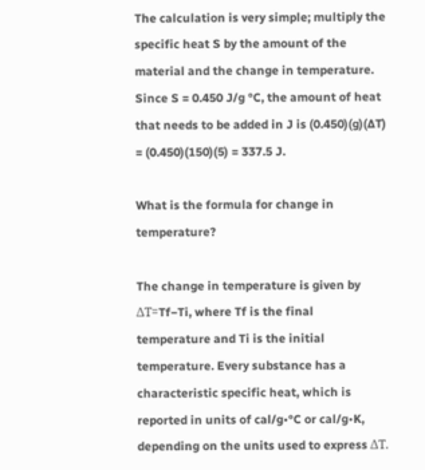The calculation is very simple; multiply the specific heat S by the amount of the material and the change in temperature. Since S = 0.450 J/g °C, the amount of heat that needs to be added in J is (0.450)(g)(∆T) = (0.450)(150)(5) = 337.5 J.

What is the formula for change in temperature?

The change in temperature is given by ΔT=Tf−Ti, where Tf is the final temperature and Ti is the initial temperature. Every substance has a characteristic specific heat, which is reported in units of cal/g•°C or cal/g•K, depending on the units used to express ΔT.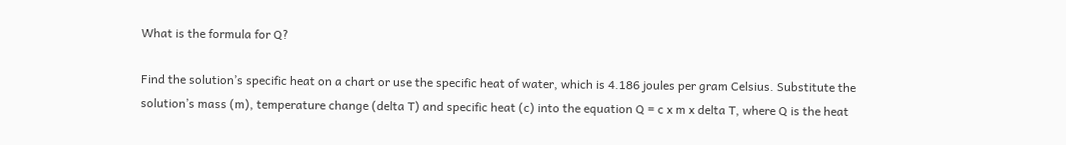What is the formula for Q?

Find the solution’s specific heat on a chart or use the specific heat of water, which is 4.186 joules per gram Celsius. Substitute the solution’s mass (m), temperature change (delta T) and specific heat (c) into the equation Q = c x m x delta T, where Q is the heat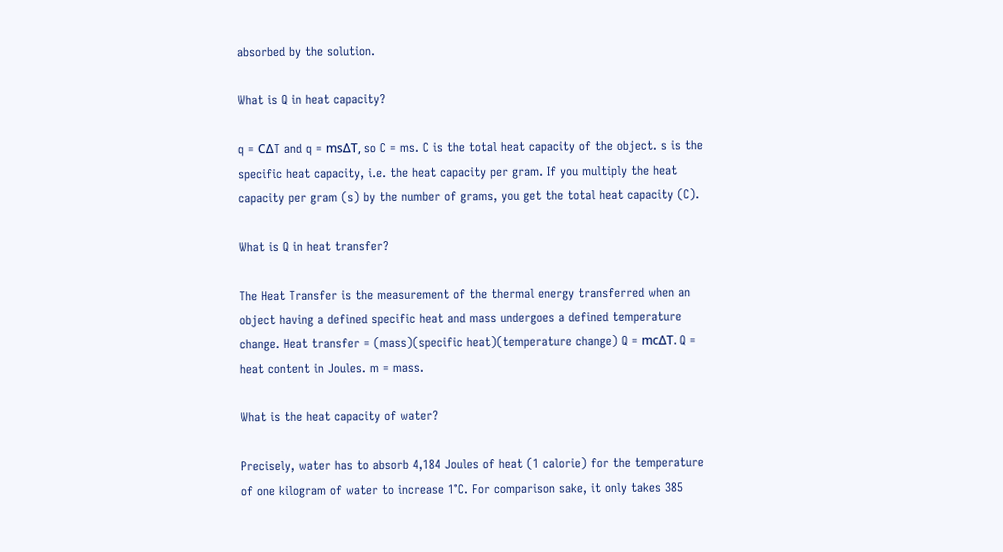absorbed by the solution.

What is Q in heat capacity?

q = CΔT and q = msΔT, so C = ms. C is the total heat capacity of the object. s is the specific heat capacity, i.e. the heat capacity per gram. If you multiply the heat capacity per gram (s) by the number of grams, you get the total heat capacity (C).

What is Q in heat transfer?

The Heat Transfer is the measurement of the thermal energy transferred when an object having a defined specific heat and mass undergoes a defined temperature change. Heat transfer = (mass)(specific heat)(temperature change) Q = mcΔT. Q = heat content in Joules. m = mass.

What is the heat capacity of water?

Precisely, water has to absorb 4,184 Joules of heat (1 calorie) for the temperature of one kilogram of water to increase 1°C. For comparison sake, it only takes 385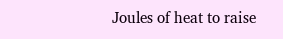Joules of heat to raise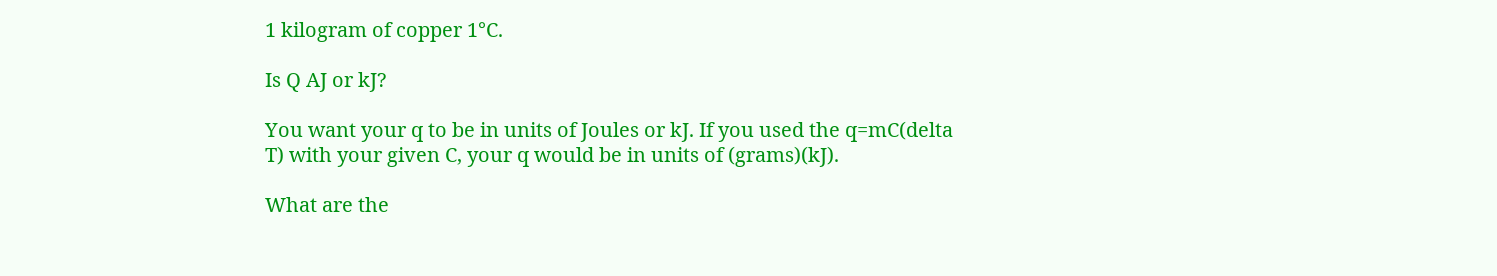1 kilogram of copper 1°C.

Is Q AJ or kJ?

You want your q to be in units of Joules or kJ. If you used the q=mC(delta T) with your given C, your q would be in units of (grams)(kJ).

What are the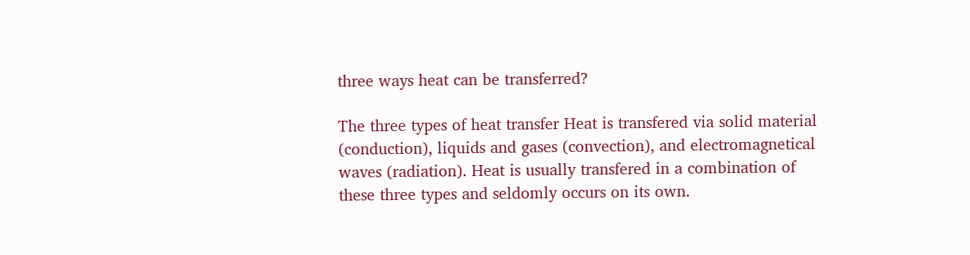three ways heat can be transferred?

The three types of heat transfer Heat is transfered via solid material (conduction), liquids and gases (convection), and electromagnetical waves (radiation). Heat is usually transfered in a combination of these three types and seldomly occurs on its own.